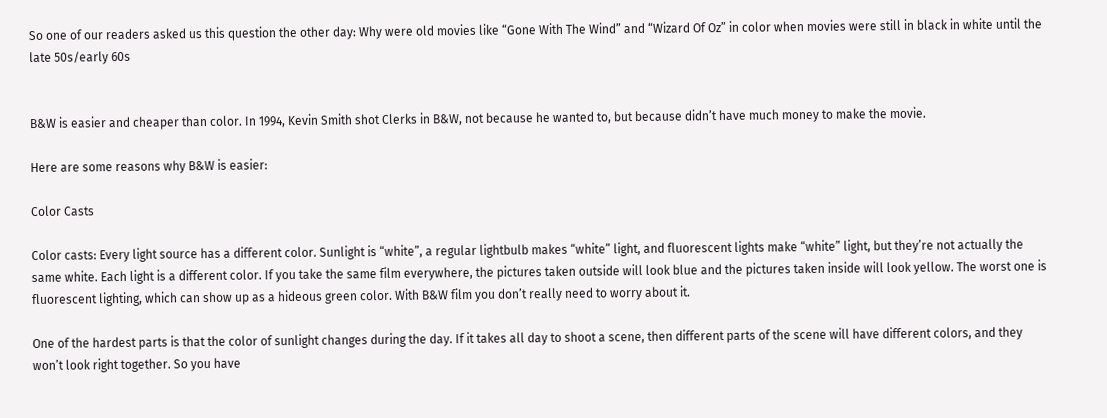So one of our readers asked us this question the other day: Why were old movies like “Gone With The Wind” and “Wizard Of Oz” in color when movies were still in black in white until the late 50s/early 60s


B&W is easier and cheaper than color. In 1994, Kevin Smith shot Clerks in B&W, not because he wanted to, but because didn’t have much money to make the movie.

Here are some reasons why B&W is easier:

Color Casts

Color casts: Every light source has a different color. Sunlight is “white”, a regular lightbulb makes “white” light, and fluorescent lights make “white” light, but they’re not actually the same white. Each light is a different color. If you take the same film everywhere, the pictures taken outside will look blue and the pictures taken inside will look yellow. The worst one is fluorescent lighting, which can show up as a hideous green color. With B&W film you don’t really need to worry about it.

One of the hardest parts is that the color of sunlight changes during the day. If it takes all day to shoot a scene, then different parts of the scene will have different colors, and they won’t look right together. So you have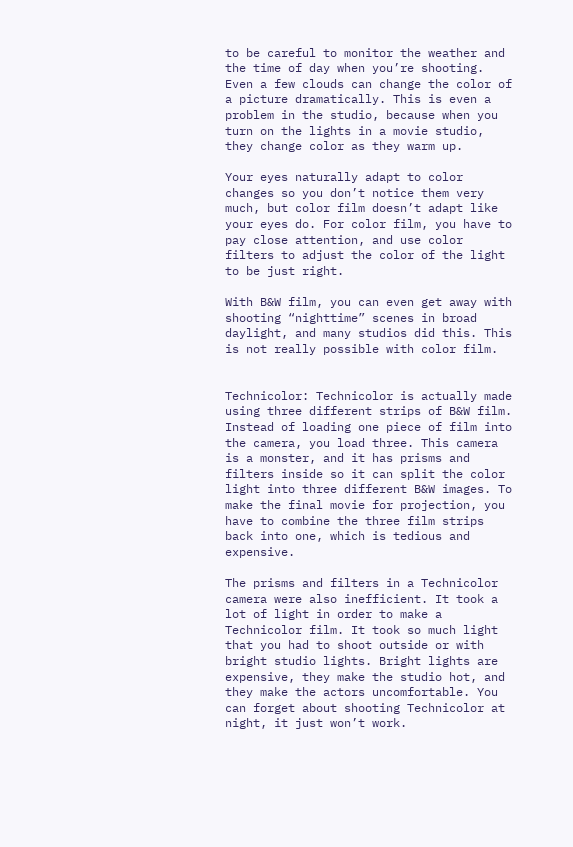to be careful to monitor the weather and the time of day when you’re shooting. Even a few clouds can change the color of a picture dramatically. This is even a problem in the studio, because when you turn on the lights in a movie studio, they change color as they warm up.

Your eyes naturally adapt to color changes so you don’t notice them very much, but color film doesn’t adapt like your eyes do. For color film, you have to pay close attention, and use color filters to adjust the color of the light to be just right.

With B&W film, you can even get away with shooting “nighttime” scenes in broad daylight, and many studios did this. This is not really possible with color film.


Technicolor: Technicolor is actually made using three different strips of B&W film. Instead of loading one piece of film into the camera, you load three. This camera is a monster, and it has prisms and filters inside so it can split the color light into three different B&W images. To make the final movie for projection, you have to combine the three film strips back into one, which is tedious and expensive.

The prisms and filters in a Technicolor camera were also inefficient. It took a lot of light in order to make a Technicolor film. It took so much light that you had to shoot outside or with bright studio lights. Bright lights are expensive, they make the studio hot, and they make the actors uncomfortable. You can forget about shooting Technicolor at night, it just won’t work.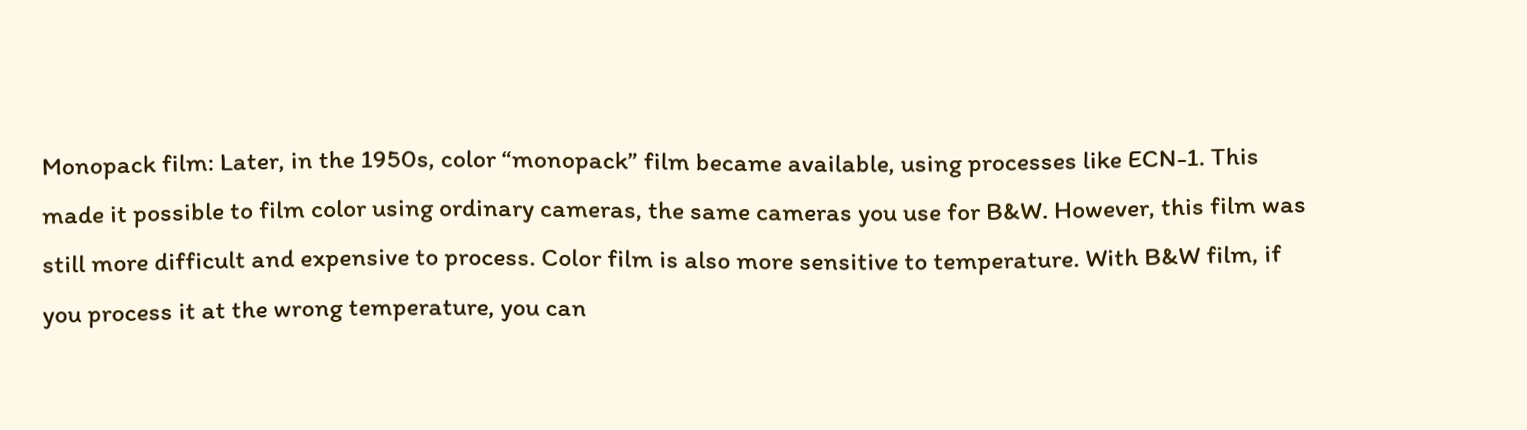Monopack film: Later, in the 1950s, color “monopack” film became available, using processes like ECN-1. This made it possible to film color using ordinary cameras, the same cameras you use for B&W. However, this film was still more difficult and expensive to process. Color film is also more sensitive to temperature. With B&W film, if you process it at the wrong temperature, you can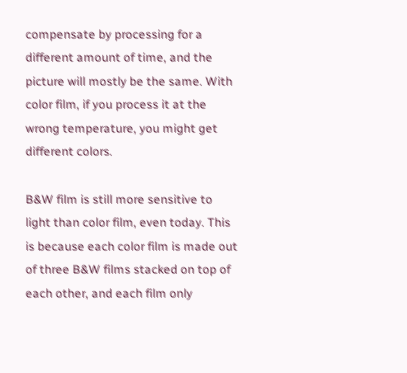compensate by processing for a different amount of time, and the picture will mostly be the same. With color film, if you process it at the wrong temperature, you might get different colors.

B&W film is still more sensitive to light than color film, even today. This is because each color film is made out of three B&W films stacked on top of each other, and each film only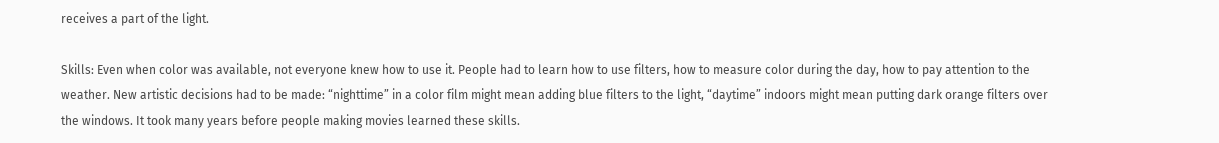receives a part of the light.

Skills: Even when color was available, not everyone knew how to use it. People had to learn how to use filters, how to measure color during the day, how to pay attention to the weather. New artistic decisions had to be made: “nighttime” in a color film might mean adding blue filters to the light, “daytime” indoors might mean putting dark orange filters over the windows. It took many years before people making movies learned these skills.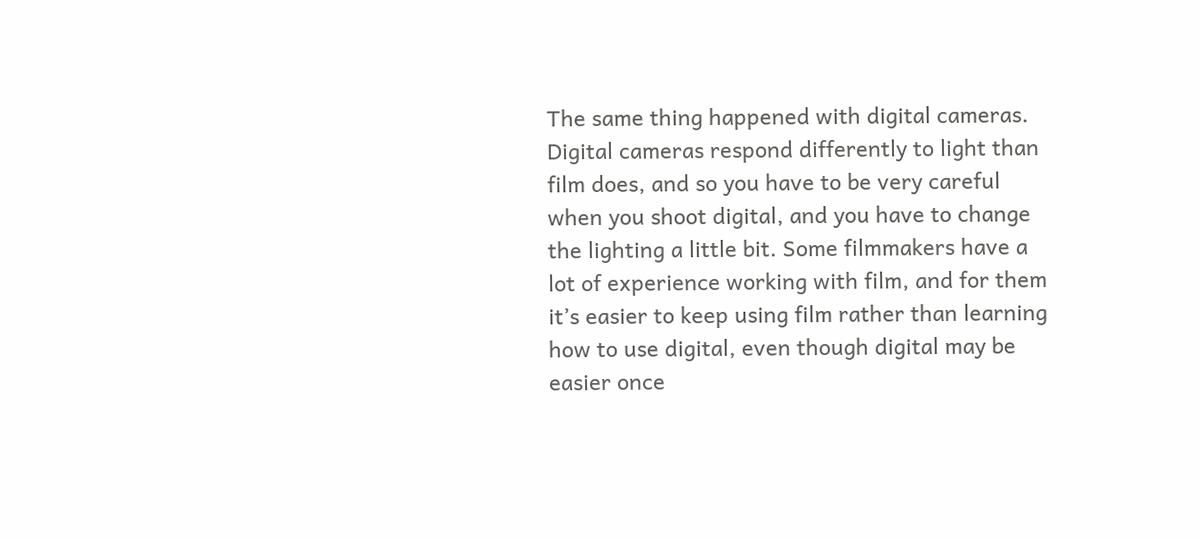The same thing happened with digital cameras. Digital cameras respond differently to light than film does, and so you have to be very careful when you shoot digital, and you have to change the lighting a little bit. Some filmmakers have a lot of experience working with film, and for them it’s easier to keep using film rather than learning how to use digital, even though digital may be easier once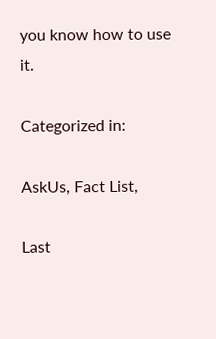you know how to use it.

Categorized in:

AskUs, Fact List,

Last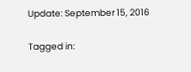Update: September 15, 2016

Tagged in: